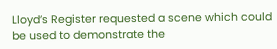Lloyd’s Register requested a scene which could be used to demonstrate the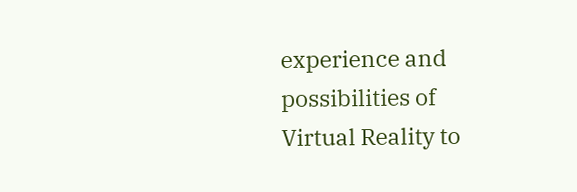experience and possibilities of Virtual Reality to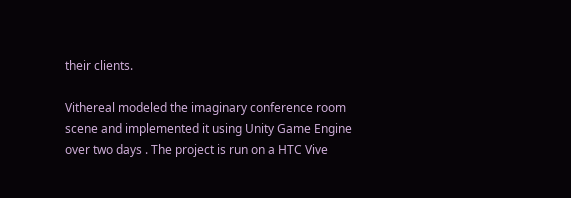their clients.

Vithereal modeled the imaginary conference room scene and implemented it using Unity Game Engine over two days . The project is run on a HTC Vive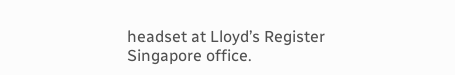headset at Lloyd’s Register Singapore office.